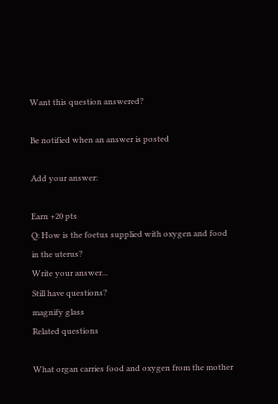Want this question answered?

Be notified when an answer is posted

Add your answer:

Earn +20 pts
Q: How is the foetus supplied with oxygen and food in the uterus?
Write your answer...
Still have questions?
magnify glass
Related questions

What organ carries food and oxygen from the mother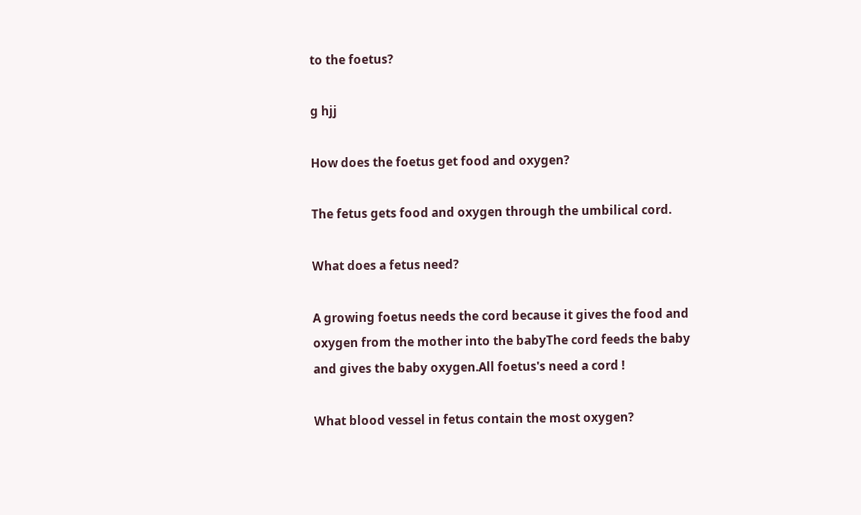to the foetus?

g hjj

How does the foetus get food and oxygen?

The fetus gets food and oxygen through the umbilical cord.

What does a fetus need?

A growing foetus needs the cord because it gives the food and oxygen from the mother into the babyThe cord feeds the baby and gives the baby oxygen.All foetus's need a cord !

What blood vessel in fetus contain the most oxygen?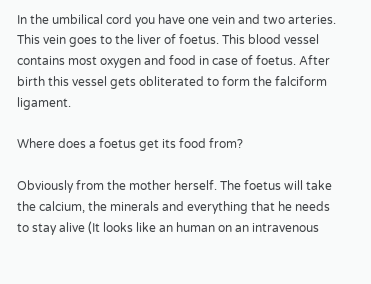In the umbilical cord you have one vein and two arteries. This vein goes to the liver of foetus. This blood vessel contains most oxygen and food in case of foetus. After birth this vessel gets obliterated to form the falciform ligament.

Where does a foetus get its food from?

Obviously from the mother herself. The foetus will take the calcium, the minerals and everything that he needs to stay alive (It looks like an human on an intravenous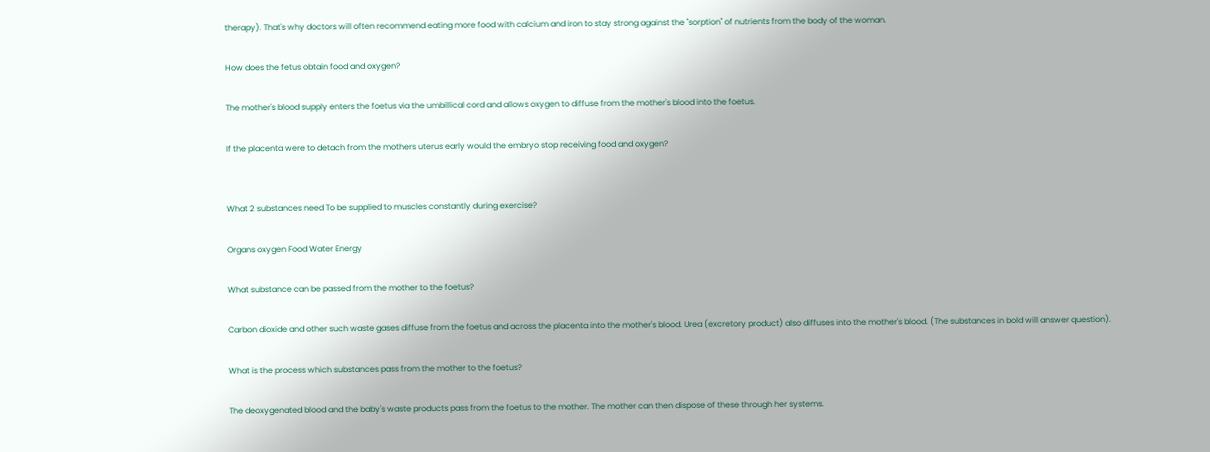therapy). That's why doctors will often recommend eating more food with calcium and iron to stay strong against the ''sorption'' of nutrients from the body of the woman.

How does the fetus obtain food and oxygen?

The mother's blood supply enters the foetus via the umbillical cord and allows oxygen to diffuse from the mother's blood into the foetus.

If the placenta were to detach from the mothers uterus early would the embryo stop receiving food and oxygen?


What 2 substances need To be supplied to muscles constantly during exercise?

Organs oxygen Food Water Energy

What substance can be passed from the mother to the foetus?

Carbon dioxide and other such waste gases diffuse from the foetus and across the placenta into the mother's blood. Urea (excretory product) also diffuses into the mother's blood. (The substances in bold will answer question).

What is the process which substances pass from the mother to the foetus?

The deoxygenated blood and the baby's waste products pass from the foetus to the mother. The mother can then dispose of these through her systems.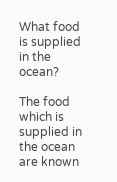What food is supplied in the ocean?

The food which is supplied in the ocean are known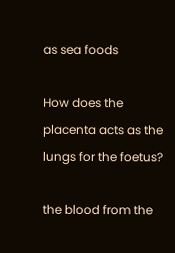as sea foods

How does the placenta acts as the lungs for the foetus?

the blood from the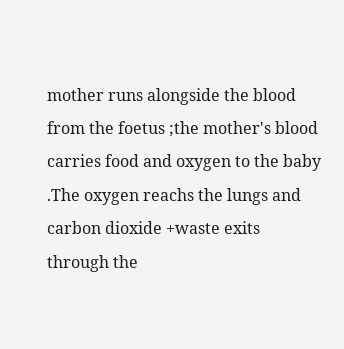mother runs alongside the blood from the foetus ;the mother's blood carries food and oxygen to the baby .The oxygen reachs the lungs and carbon dioxide +waste exits through the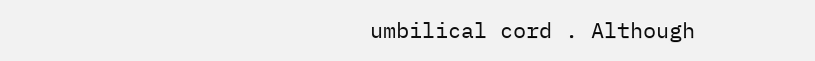umbilical cord . Although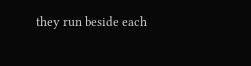they run beside each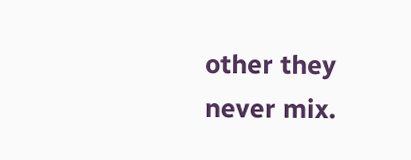other they never mix.